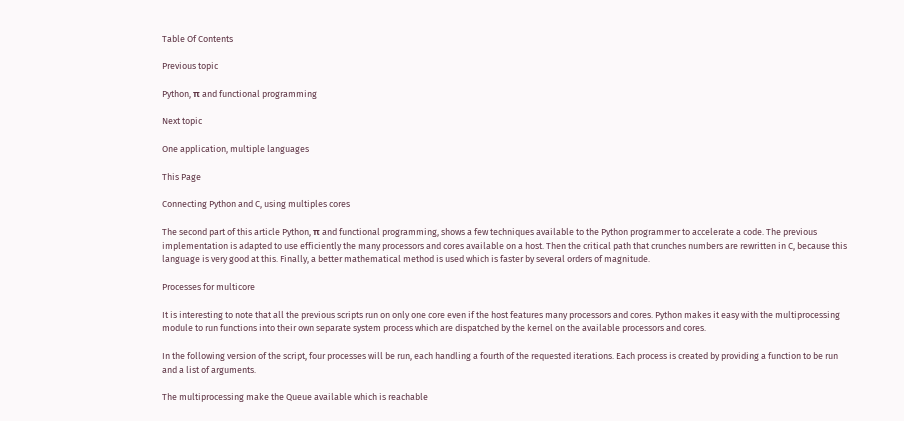Table Of Contents

Previous topic

Python, π and functional programming

Next topic

One application, multiple languages

This Page

Connecting Python and C, using multiples cores

The second part of this article Python, π and functional programming, shows a few techniques available to the Python programmer to accelerate a code. The previous implementation is adapted to use efficiently the many processors and cores available on a host. Then the critical path that crunches numbers are rewritten in C, because this language is very good at this. Finally, a better mathematical method is used which is faster by several orders of magnitude.

Processes for multicore

It is interesting to note that all the previous scripts run on only one core even if the host features many processors and cores. Python makes it easy with the multiprocessing module to run functions into their own separate system process which are dispatched by the kernel on the available processors and cores.

In the following version of the script, four processes will be run, each handling a fourth of the requested iterations. Each process is created by providing a function to be run and a list of arguments.

The multiprocessing make the Queue available which is reachable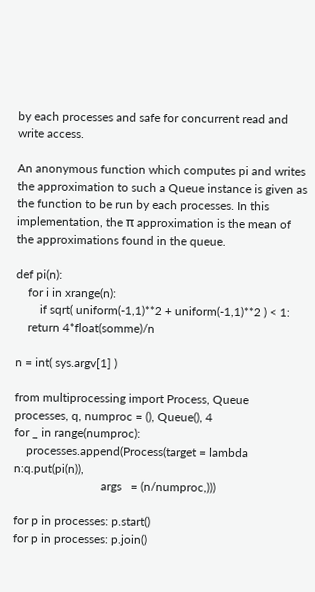by each processes and safe for concurrent read and write access.

An anonymous function which computes pi and writes the approximation to such a Queue instance is given as the function to be run by each processes. In this implementation, the π approximation is the mean of the approximations found in the queue.

def pi(n):
    for i in xrange(n):
        if sqrt( uniform(-1,1)**2 + uniform(-1,1)**2 ) < 1:
    return 4*float(somme)/n

n = int( sys.argv[1] )

from multiprocessing import Process, Queue
processes, q, numproc = (), Queue(), 4
for _ in range(numproc):
    processes.append(Process(target = lambda n:q.put(pi(n)),
                             args   = (n/numproc,)))

for p in processes: p.start()
for p in processes: p.join()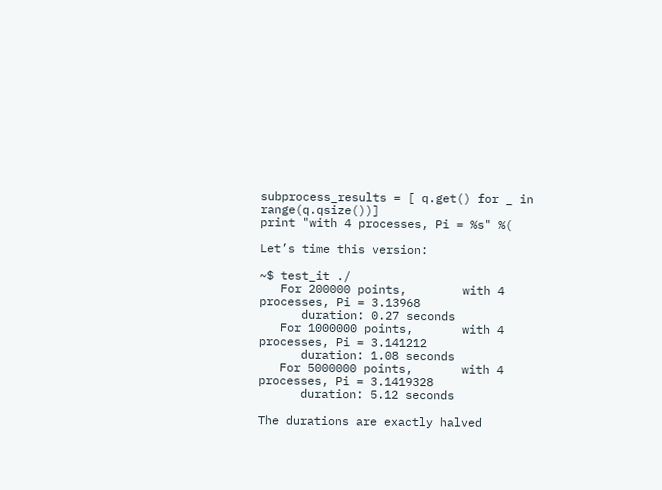subprocess_results = [ q.get() for _ in range(q.qsize())]
print "with 4 processes, Pi = %s" %(

Let’s time this version:

~$ test_it ./
   For 200000 points,        with 4 processes, Pi = 3.13968
      duration: 0.27 seconds
   For 1000000 points,       with 4 processes, Pi = 3.141212
      duration: 1.08 seconds
   For 5000000 points,       with 4 processes, Pi = 3.1419328
      duration: 5.12 seconds

The durations are exactly halved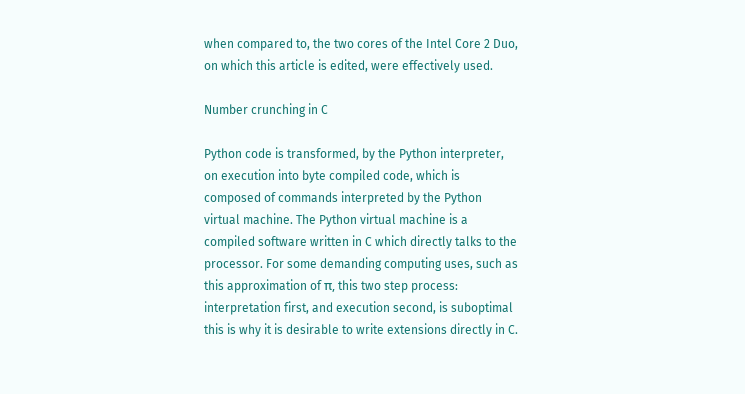when compared to, the two cores of the Intel Core 2 Duo, on which this article is edited, were effectively used.

Number crunching in C

Python code is transformed, by the Python interpreter, on execution into byte compiled code, which is composed of commands interpreted by the Python virtual machine. The Python virtual machine is a compiled software written in C which directly talks to the processor. For some demanding computing uses, such as this approximation of π, this two step process: interpretation first, and execution second, is suboptimal this is why it is desirable to write extensions directly in C.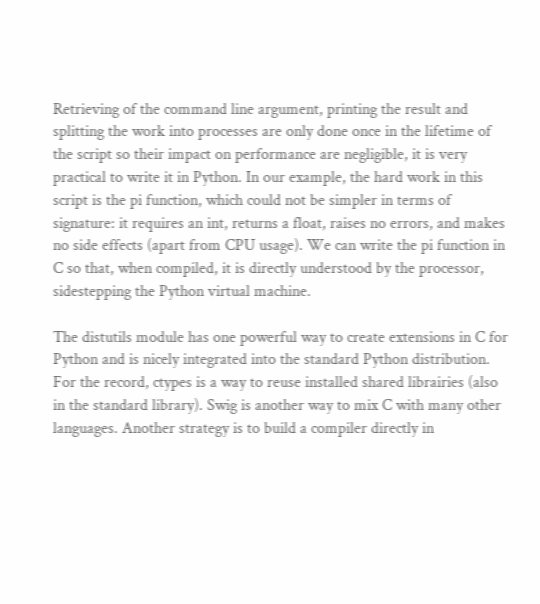Retrieving of the command line argument, printing the result and splitting the work into processes are only done once in the lifetime of the script so their impact on performance are negligible, it is very practical to write it in Python. In our example, the hard work in this script is the pi function, which could not be simpler in terms of signature: it requires an int, returns a float, raises no errors, and makes no side effects (apart from CPU usage). We can write the pi function in C so that, when compiled, it is directly understood by the processor, sidestepping the Python virtual machine.

The distutils module has one powerful way to create extensions in C for Python and is nicely integrated into the standard Python distribution. For the record, ctypes is a way to reuse installed shared librairies (also in the standard library). Swig is another way to mix C with many other languages. Another strategy is to build a compiler directly in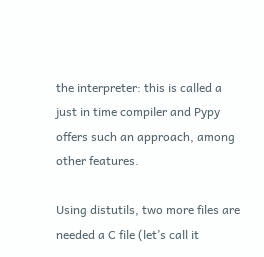the interpreter: this is called a just in time compiler and Pypy offers such an approach, among other features.

Using distutils, two more files are needed a C file (let’s call it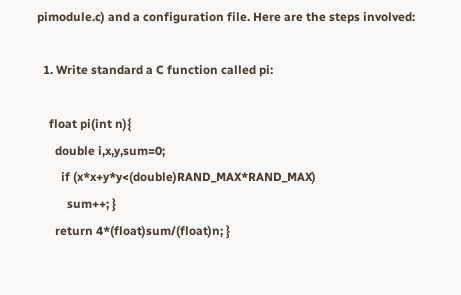pimodule.c) and a configuration file. Here are the steps involved:

  1. Write standard a C function called pi:

    float pi(int n){
      double i,x,y,sum=0;
        if (x*x+y*y<(double)RAND_MAX*RAND_MAX)
          sum++; }
      return 4*(float)sum/(float)n; }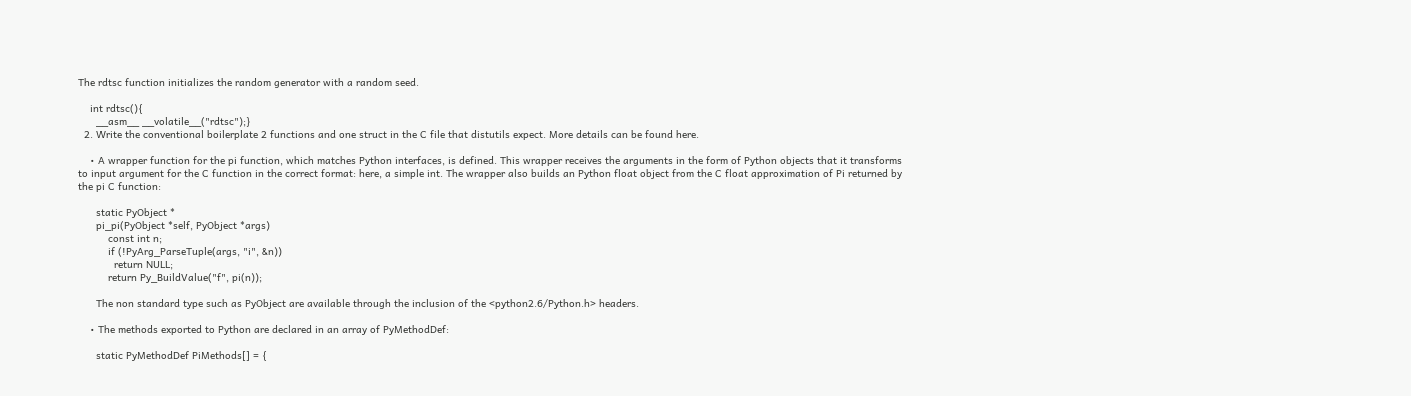The rdtsc function initializes the random generator with a random seed.

    int rdtsc(){
      __asm__ __volatile__("rdtsc");}
  2. Write the conventional boilerplate 2 functions and one struct in the C file that distutils expect. More details can be found here.

    • A wrapper function for the pi function, which matches Python interfaces, is defined. This wrapper receives the arguments in the form of Python objects that it transforms to input argument for the C function in the correct format: here, a simple int. The wrapper also builds an Python float object from the C float approximation of Pi returned by the pi C function:

      static PyObject *
      pi_pi(PyObject *self, PyObject *args)
          const int n;
          if (!PyArg_ParseTuple(args, "i", &n))
            return NULL;
          return Py_BuildValue("f", pi(n));

      The non standard type such as PyObject are available through the inclusion of the <python2.6/Python.h> headers.

    • The methods exported to Python are declared in an array of PyMethodDef:

      static PyMethodDef PiMethods[] = {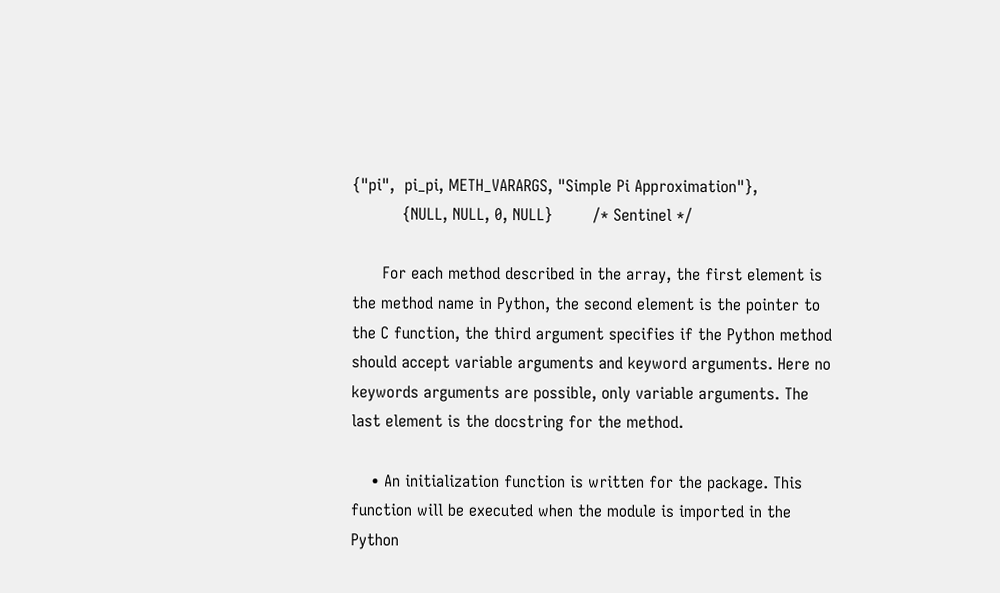{"pi",  pi_pi, METH_VARARGS, "Simple Pi Approximation"},
          {NULL, NULL, 0, NULL}        /* Sentinel */

      For each method described in the array, the first element is the method name in Python, the second element is the pointer to the C function, the third argument specifies if the Python method should accept variable arguments and keyword arguments. Here no keywords arguments are possible, only variable arguments. The last element is the docstring for the method.

    • An initialization function is written for the package. This function will be executed when the module is imported in the Python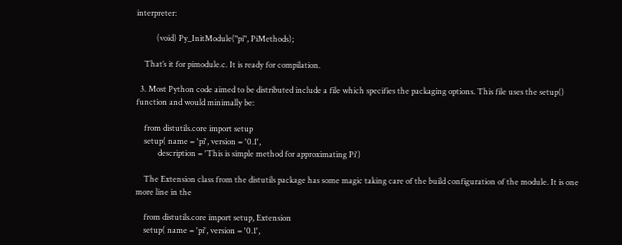interpreter:

          (void) Py_InitModule("pi", PiMethods);

    That’s it for pimodule.c. It is ready for compilation.

  3. Most Python code aimed to be distributed include a file which specifies the packaging options. This file uses the setup() function and would minimally be:

    from distutils.core import setup
    setup( name = 'pi', version = '0.1',
           description = 'This is simple method for approximating Pi')

    The Extension class from the distutils package has some magic taking care of the build configuration of the module. It is one more line in the

    from distutils.core import setup, Extension
    setup( name = 'pi', version = '0.1',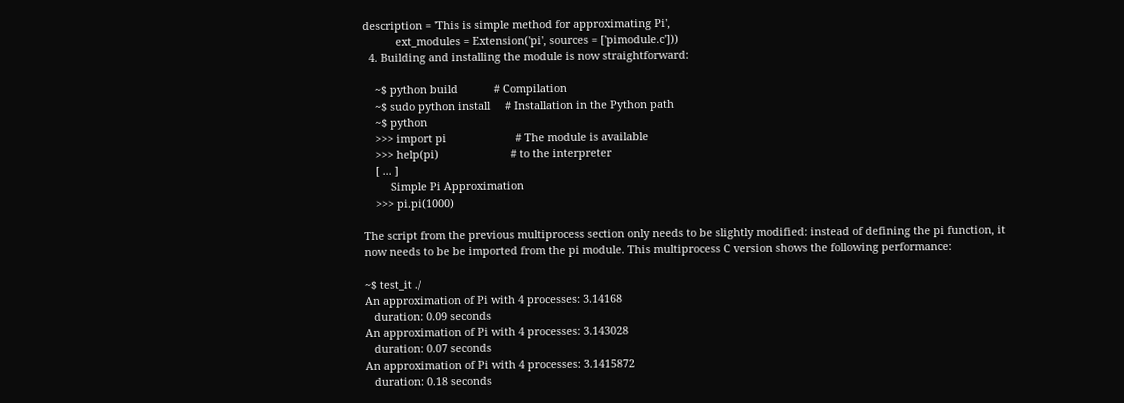description = 'This is simple method for approximating Pi',
           ext_modules = Extension('pi', sources = ['pimodule.c']))
  4. Building and installing the module is now straightforward:

    ~$ python build            # Compilation
    ~$ sudo python install     # Installation in the Python path
    ~$ python
    >>> import pi                       # The module is available
    >>> help(pi)                        # to the interpreter
    [ ... ]
         Simple Pi Approximation
    >>> pi.pi(1000)

The script from the previous multiprocess section only needs to be slightly modified: instead of defining the pi function, it now needs to be be imported from the pi module. This multiprocess C version shows the following performance:

~$ test_it ./
An approximation of Pi with 4 processes: 3.14168
   duration: 0.09 seconds
An approximation of Pi with 4 processes: 3.143028
   duration: 0.07 seconds
An approximation of Pi with 4 processes: 3.1415872
   duration: 0.18 seconds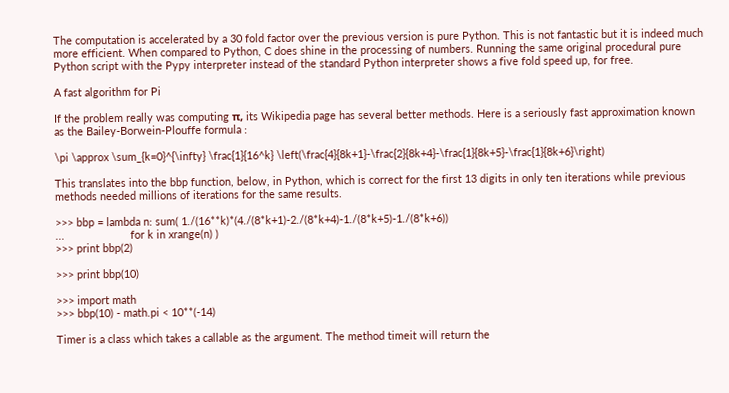The computation is accelerated by a 30 fold factor over the previous version is pure Python. This is not fantastic but it is indeed much more efficient. When compared to Python, C does shine in the processing of numbers. Running the same original procedural pure Python script with the Pypy interpreter instead of the standard Python interpreter shows a five fold speed up, for free.

A fast algorithm for Pi

If the problem really was computing π, its Wikipedia page has several better methods. Here is a seriously fast approximation known as the Bailey-Borwein-Plouffe formula :

\pi \approx \sum_{k=0}^{\infty} \frac{1}{16^k} \left(\frac{4}{8k+1}-\frac{2}{8k+4}-\frac{1}{8k+5}-\frac{1}{8k+6}\right)

This translates into the bbp function, below, in Python, which is correct for the first 13 digits in only ten iterations while previous methods needed millions of iterations for the same results.

>>> bbp = lambda n: sum( 1./(16**k)*(4./(8*k+1)-2./(8*k+4)-1./(8*k+5)-1./(8*k+6))
...                      for k in xrange(n) )
>>> print bbp(2)

>>> print bbp(10)

>>> import math
>>> bbp(10) - math.pi < 10**(-14)

Timer is a class which takes a callable as the argument. The method timeit will return the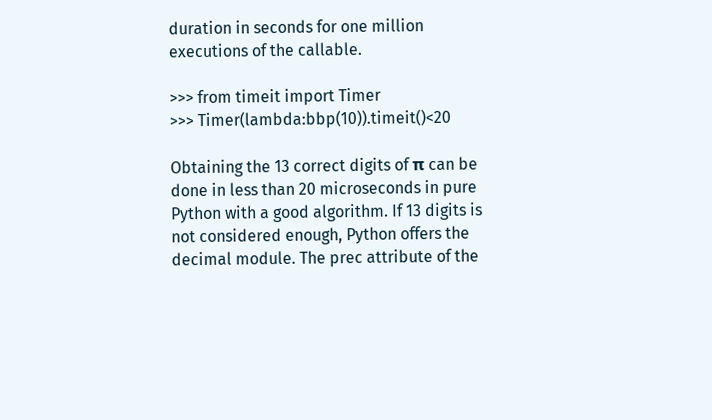duration in seconds for one million executions of the callable.

>>> from timeit import Timer
>>> Timer(lambda:bbp(10)).timeit()<20

Obtaining the 13 correct digits of π can be done in less than 20 microseconds in pure Python with a good algorithm. If 13 digits is not considered enough, Python offers the decimal module. The prec attribute of the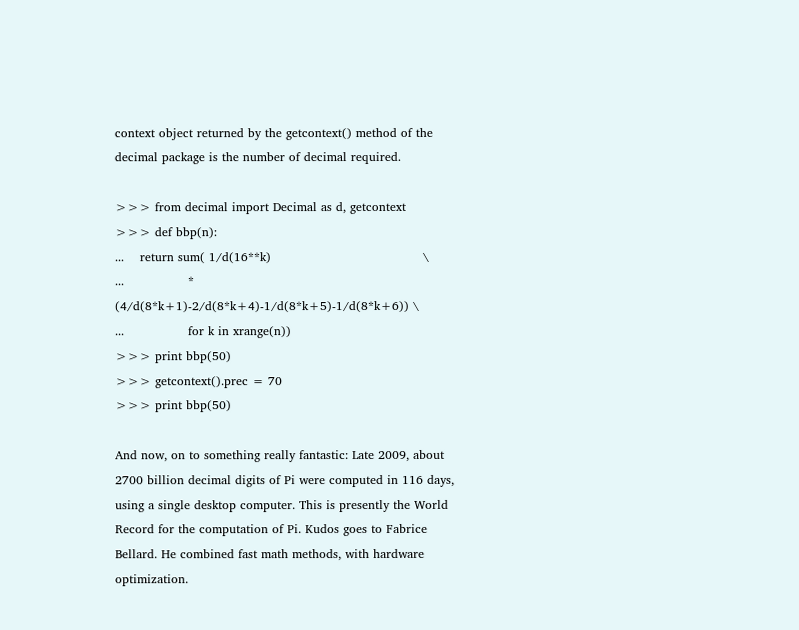context object returned by the getcontext() method of the decimal package is the number of decimal required.

>>> from decimal import Decimal as d, getcontext
>>> def bbp(n):
...    return sum( 1/d(16**k)                                      \
...                * (4/d(8*k+1)-2/d(8*k+4)-1/d(8*k+5)-1/d(8*k+6)) \
...                for k in xrange(n))
>>> print bbp(50)
>>> getcontext().prec = 70
>>> print bbp(50)

And now, on to something really fantastic: Late 2009, about 2700 billion decimal digits of Pi were computed in 116 days, using a single desktop computer. This is presently the World Record for the computation of Pi. Kudos goes to Fabrice Bellard. He combined fast math methods, with hardware optimization.